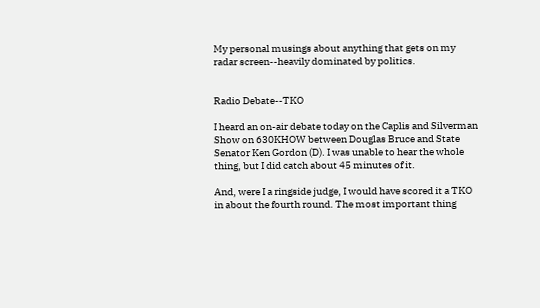My personal musings about anything that gets on my radar screen--heavily dominated by politics.


Radio Debate--TKO

I heard an on-air debate today on the Caplis and Silverman Show on 630KHOW between Douglas Bruce and State Senator Ken Gordon (D). I was unable to hear the whole thing, but I did catch about 45 minutes of it.

And, were I a ringside judge, I would have scored it a TKO in about the fourth round. The most important thing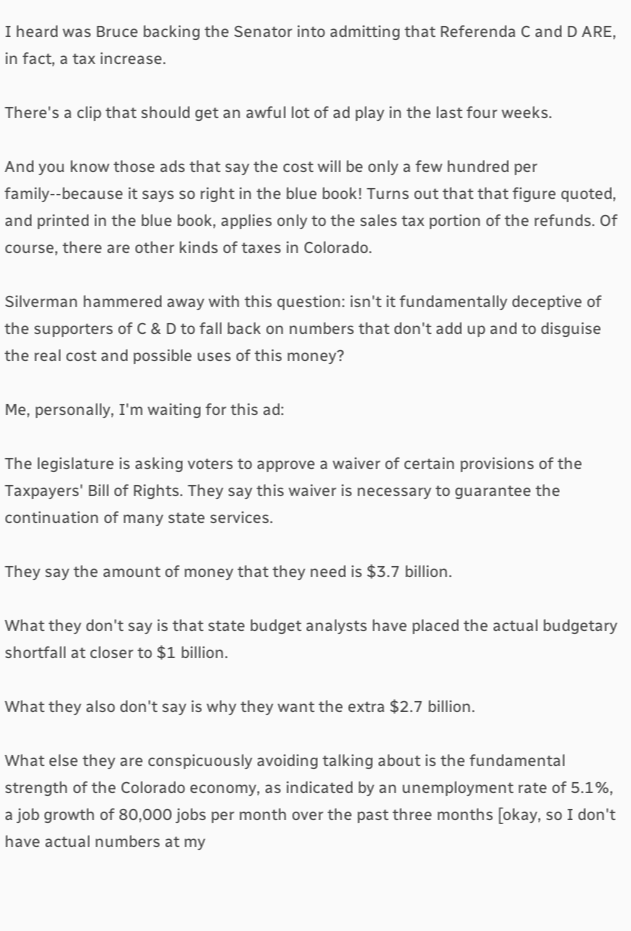I heard was Bruce backing the Senator into admitting that Referenda C and D ARE, in fact, a tax increase.

There's a clip that should get an awful lot of ad play in the last four weeks.

And you know those ads that say the cost will be only a few hundred per family--because it says so right in the blue book! Turns out that that figure quoted, and printed in the blue book, applies only to the sales tax portion of the refunds. Of course, there are other kinds of taxes in Colorado.

Silverman hammered away with this question: isn't it fundamentally deceptive of the supporters of C & D to fall back on numbers that don't add up and to disguise the real cost and possible uses of this money?

Me, personally, I'm waiting for this ad:

The legislature is asking voters to approve a waiver of certain provisions of the Taxpayers' Bill of Rights. They say this waiver is necessary to guarantee the continuation of many state services.

They say the amount of money that they need is $3.7 billion.

What they don't say is that state budget analysts have placed the actual budgetary shortfall at closer to $1 billion.

What they also don't say is why they want the extra $2.7 billion.

What else they are conspicuously avoiding talking about is the fundamental strength of the Colorado economy, as indicated by an unemployment rate of 5.1%, a job growth of 80,000 jobs per month over the past three months [okay, so I don't have actual numbers at my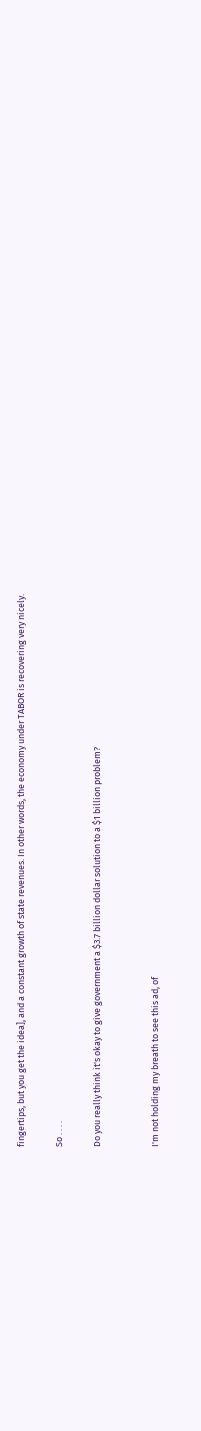fingertips, but you get the idea], and a constant growth of state revenues. In other words, the economy under TABOR is recovering very nicely.

So . . . .

Do you really think it's okay to give government a $3.7 billion dollar solution to a $1 billion problem?


I'm not holding my breath to see this ad, of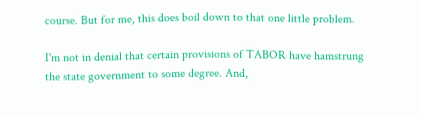course. But for me, this does boil down to that one little problem.

I'm not in denial that certain provisions of TABOR have hamstrung the state government to some degree. And,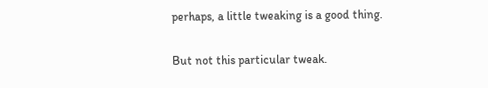perhaps, a little tweaking is a good thing.

But not this particular tweak.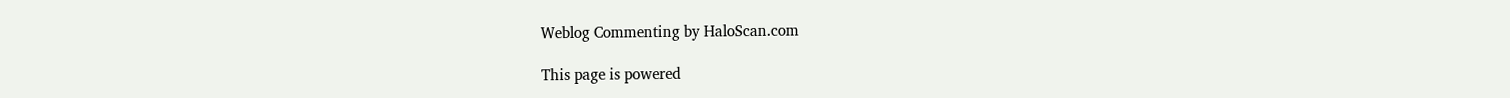Weblog Commenting by HaloScan.com

This page is powered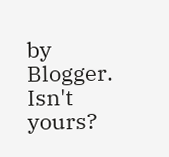by Blogger. Isn't yours?